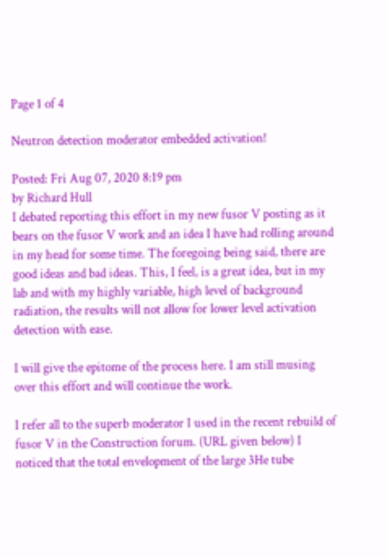Page 1 of 4

Neutron detection moderator embedded activation!

Posted: Fri Aug 07, 2020 8:19 pm
by Richard Hull
I debated reporting this effort in my new fusor V posting as it bears on the fusor V work and an idea I have had rolling around in my head for some time. The foregoing being said, there are good ideas and bad ideas. This, I feel, is a great idea, but in my lab and with my highly variable, high level of background radiation, the results will not allow for lower level activation detection with ease.

I will give the epitome of the process here. I am still musing over this effort and will continue the work.

I refer all to the superb moderator I used in the recent rebuild of fusor V in the Construction forum. (URL given below) I noticed that the total envelopment of the large 3He tube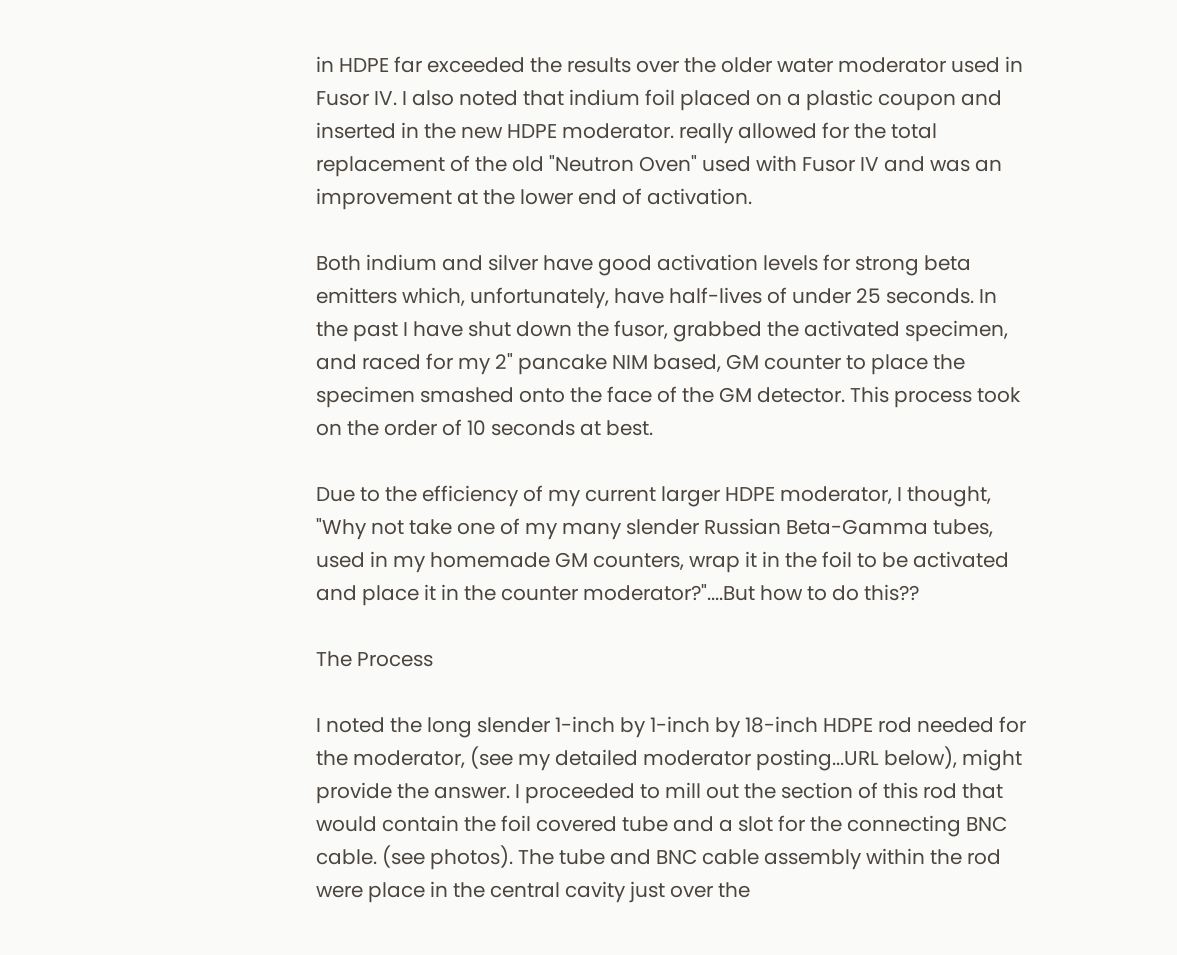in HDPE far exceeded the results over the older water moderator used in Fusor IV. I also noted that indium foil placed on a plastic coupon and inserted in the new HDPE moderator. really allowed for the total replacement of the old "Neutron Oven" used with Fusor IV and was an improvement at the lower end of activation.

Both indium and silver have good activation levels for strong beta emitters which, unfortunately, have half-lives of under 25 seconds. In the past I have shut down the fusor, grabbed the activated specimen, and raced for my 2" pancake NIM based, GM counter to place the specimen smashed onto the face of the GM detector. This process took on the order of 10 seconds at best.

Due to the efficiency of my current larger HDPE moderator, I thought, "Why not take one of my many slender Russian Beta-Gamma tubes, used in my homemade GM counters, wrap it in the foil to be activated and place it in the counter moderator?"....But how to do this??

The Process

I noted the long slender 1-inch by 1-inch by 18-inch HDPE rod needed for the moderator, (see my detailed moderator posting...URL below), might provide the answer. I proceeded to mill out the section of this rod that would contain the foil covered tube and a slot for the connecting BNC cable. (see photos). The tube and BNC cable assembly within the rod were place in the central cavity just over the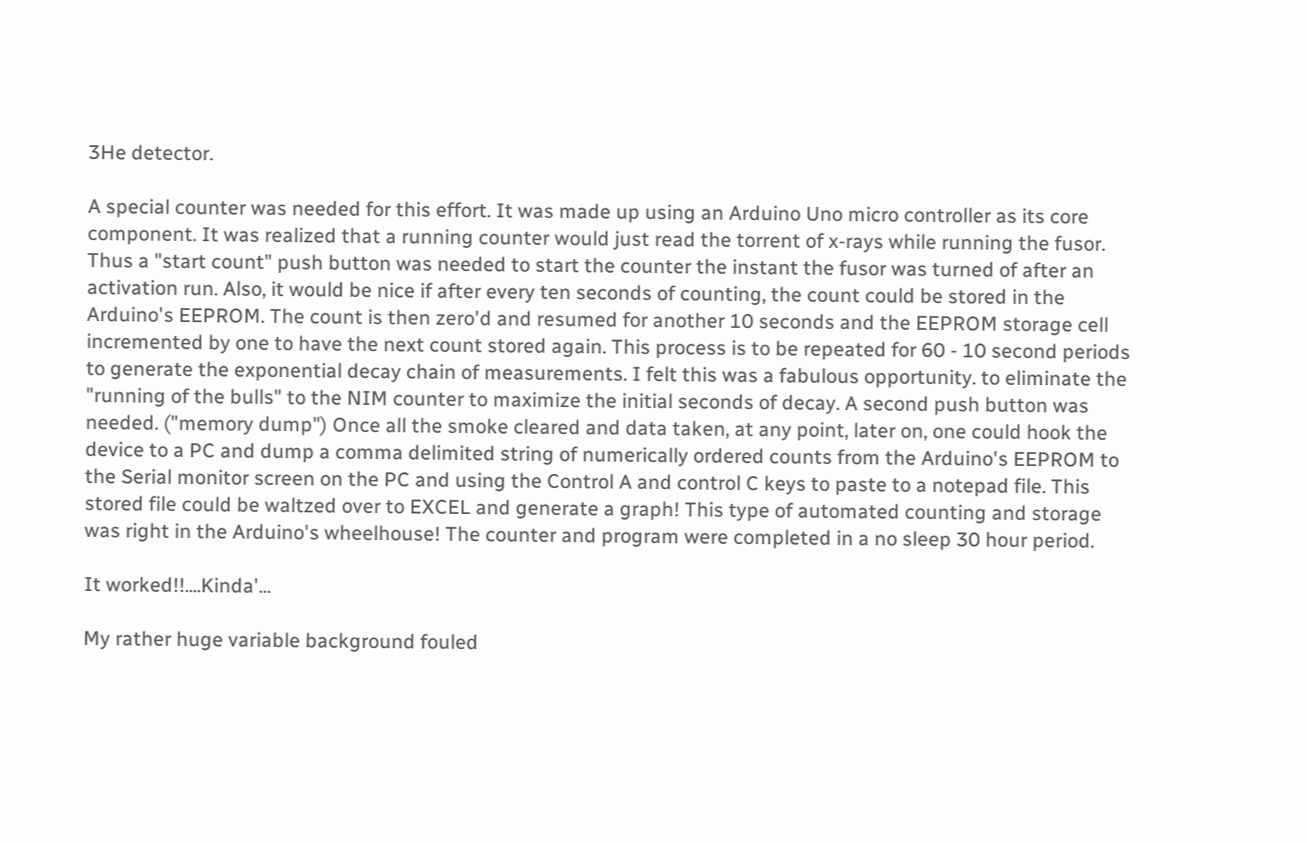3He detector.

A special counter was needed for this effort. It was made up using an Arduino Uno micro controller as its core component. It was realized that a running counter would just read the torrent of x-rays while running the fusor. Thus a "start count" push button was needed to start the counter the instant the fusor was turned of after an activation run. Also, it would be nice if after every ten seconds of counting, the count could be stored in the Arduino's EEPROM. The count is then zero'd and resumed for another 10 seconds and the EEPROM storage cell incremented by one to have the next count stored again. This process is to be repeated for 60 - 10 second periods to generate the exponential decay chain of measurements. I felt this was a fabulous opportunity. to eliminate the "running of the bulls" to the NIM counter to maximize the initial seconds of decay. A second push button was needed. ("memory dump") Once all the smoke cleared and data taken, at any point, later on, one could hook the device to a PC and dump a comma delimited string of numerically ordered counts from the Arduino's EEPROM to the Serial monitor screen on the PC and using the Control A and control C keys to paste to a notepad file. This stored file could be waltzed over to EXCEL and generate a graph! This type of automated counting and storage was right in the Arduino's wheelhouse! The counter and program were completed in a no sleep 30 hour period.

It worked!!....Kinda'...

My rather huge variable background fouled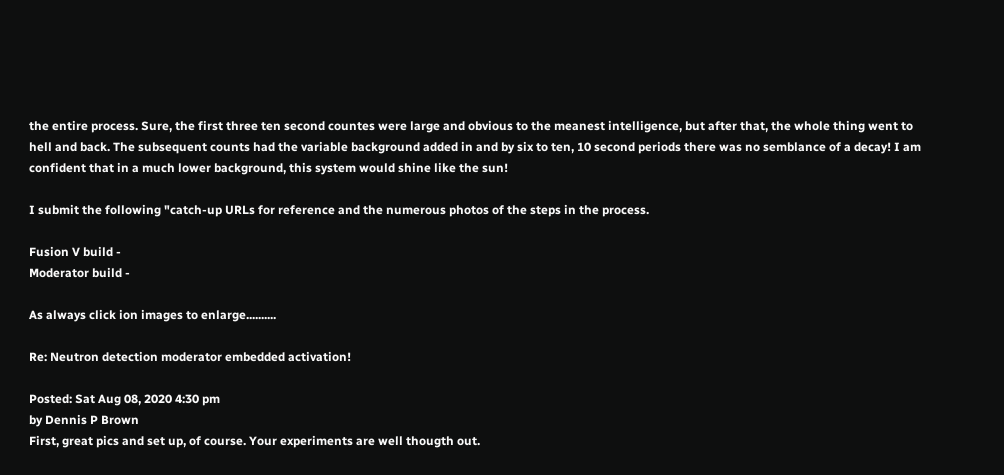the entire process. Sure, the first three ten second countes were large and obvious to the meanest intelligence, but after that, the whole thing went to hell and back. The subsequent counts had the variable background added in and by six to ten, 10 second periods there was no semblance of a decay! I am confident that in a much lower background, this system would shine like the sun!

I submit the following "catch-up URLs for reference and the numerous photos of the steps in the process.

Fusion V build -
Moderator build -

As always click ion images to enlarge..........

Re: Neutron detection moderator embedded activation!

Posted: Sat Aug 08, 2020 4:30 pm
by Dennis P Brown
First, great pics and set up, of course. Your experiments are well thougth out.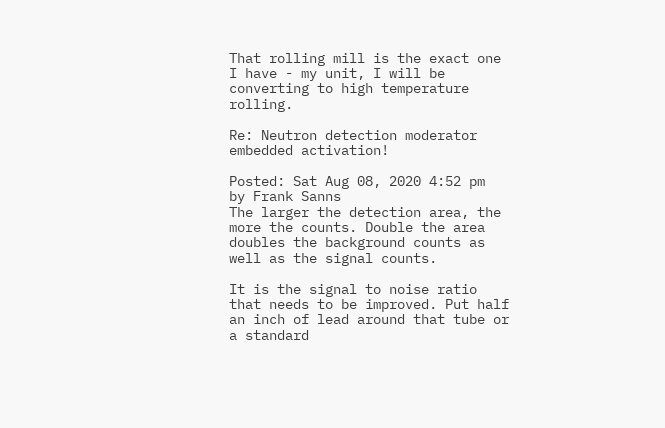That rolling mill is the exact one I have - my unit, I will be converting to high temperature rolling.

Re: Neutron detection moderator embedded activation!

Posted: Sat Aug 08, 2020 4:52 pm
by Frank Sanns
The larger the detection area, the more the counts. Double the area doubles the background counts as well as the signal counts.

It is the signal to noise ratio that needs to be improved. Put half an inch of lead around that tube or a standard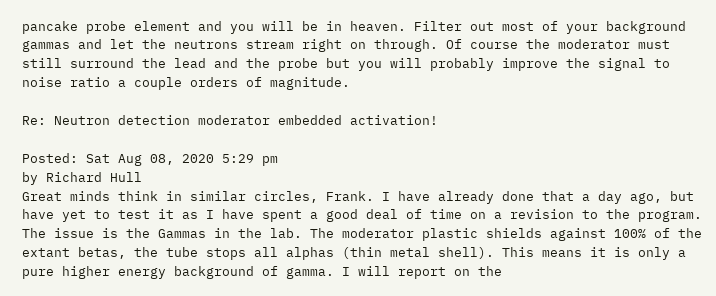pancake probe element and you will be in heaven. Filter out most of your background gammas and let the neutrons stream right on through. Of course the moderator must still surround the lead and the probe but you will probably improve the signal to noise ratio a couple orders of magnitude.

Re: Neutron detection moderator embedded activation!

Posted: Sat Aug 08, 2020 5:29 pm
by Richard Hull
Great minds think in similar circles, Frank. I have already done that a day ago, but have yet to test it as I have spent a good deal of time on a revision to the program. The issue is the Gammas in the lab. The moderator plastic shields against 100% of the extant betas, the tube stops all alphas (thin metal shell). This means it is only a pure higher energy background of gamma. I will report on the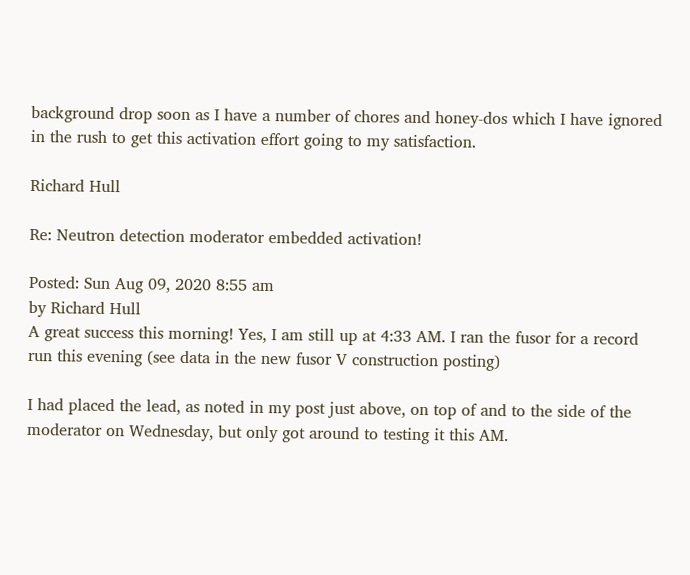background drop soon as I have a number of chores and honey-dos which I have ignored in the rush to get this activation effort going to my satisfaction.

Richard Hull

Re: Neutron detection moderator embedded activation!

Posted: Sun Aug 09, 2020 8:55 am
by Richard Hull
A great success this morning! Yes, I am still up at 4:33 AM. I ran the fusor for a record run this evening (see data in the new fusor V construction posting)

I had placed the lead, as noted in my post just above, on top of and to the side of the moderator on Wednesday, but only got around to testing it this AM.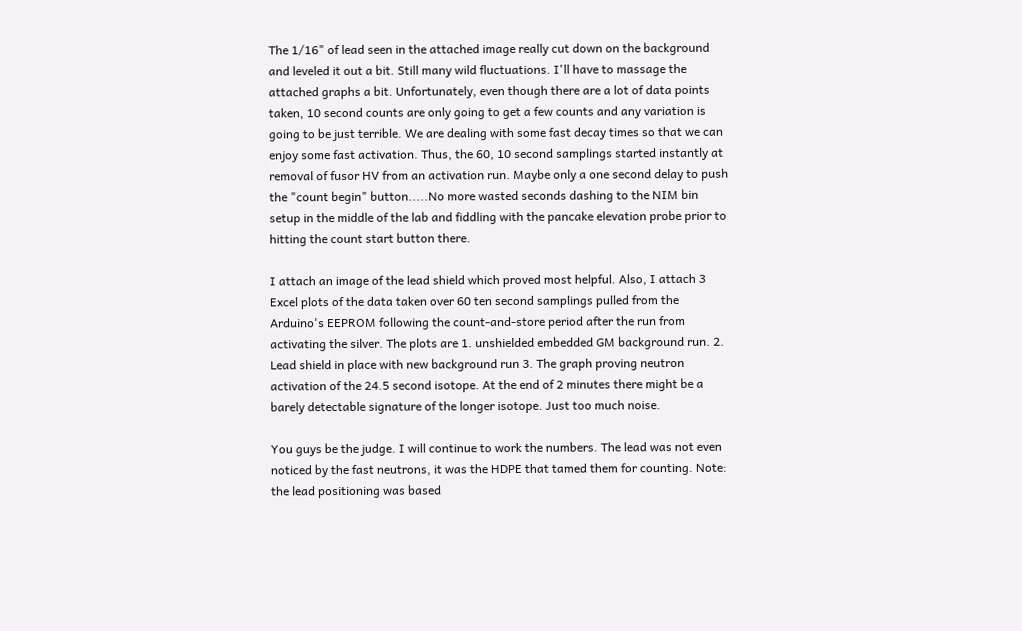The 1/16" of lead seen in the attached image really cut down on the background and leveled it out a bit. Still many wild fluctuations. I'll have to massage the attached graphs a bit. Unfortunately, even though there are a lot of data points taken, 10 second counts are only going to get a few counts and any variation is going to be just terrible. We are dealing with some fast decay times so that we can enjoy some fast activation. Thus, the 60, 10 second samplings started instantly at removal of fusor HV from an activation run. Maybe only a one second delay to push the "count begin" button.....No more wasted seconds dashing to the NIM bin setup in the middle of the lab and fiddling with the pancake elevation probe prior to hitting the count start button there.

I attach an image of the lead shield which proved most helpful. Also, I attach 3 Excel plots of the data taken over 60 ten second samplings pulled from the Arduino's EEPROM following the count-and-store period after the run from activating the silver. The plots are 1. unshielded embedded GM background run. 2. Lead shield in place with new background run 3. The graph proving neutron activation of the 24.5 second isotope. At the end of 2 minutes there might be a barely detectable signature of the longer isotope. Just too much noise.

You guys be the judge. I will continue to work the numbers. The lead was not even noticed by the fast neutrons, it was the HDPE that tamed them for counting. Note: the lead positioning was based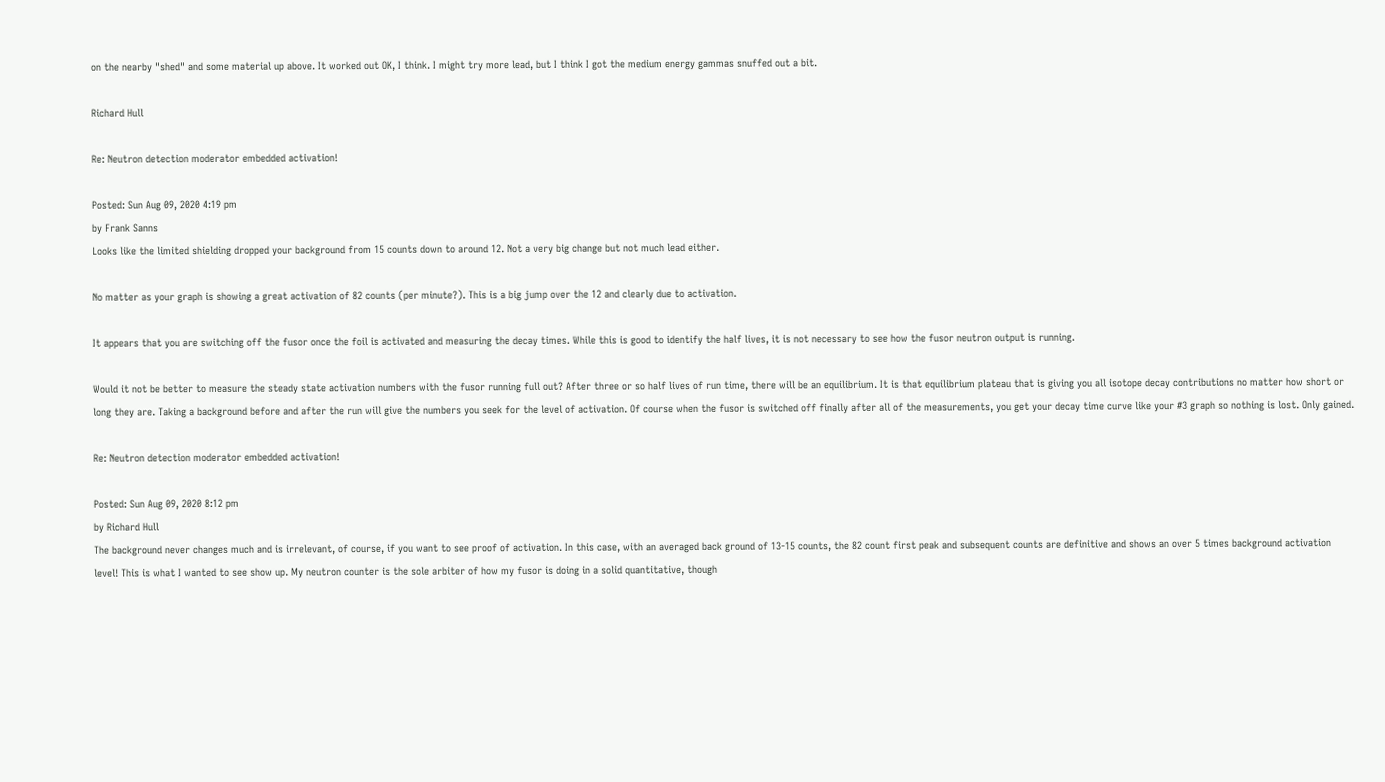on the nearby "shed" and some material up above. It worked out OK, I think. I might try more lead, but I think I got the medium energy gammas snuffed out a bit.

Richard Hull

Re: Neutron detection moderator embedded activation!

Posted: Sun Aug 09, 2020 4:19 pm
by Frank Sanns
Looks like the limited shielding dropped your background from 15 counts down to around 12. Not a very big change but not much lead either.

No matter as your graph is showing a great activation of 82 counts (per minute?). This is a big jump over the 12 and clearly due to activation.

It appears that you are switching off the fusor once the foil is activated and measuring the decay times. While this is good to identify the half lives, it is not necessary to see how the fusor neutron output is running.

Would it not be better to measure the steady state activation numbers with the fusor running full out? After three or so half lives of run time, there will be an equilibrium. It is that equilibrium plateau that is giving you all isotope decay contributions no matter how short or long they are. Taking a background before and after the run will give the numbers you seek for the level of activation. Of course when the fusor is switched off finally after all of the measurements, you get your decay time curve like your #3 graph so nothing is lost. Only gained.

Re: Neutron detection moderator embedded activation!

Posted: Sun Aug 09, 2020 8:12 pm
by Richard Hull
The background never changes much and is irrelevant, of course, if you want to see proof of activation. In this case, with an averaged back ground of 13-15 counts, the 82 count first peak and subsequent counts are definitive and shows an over 5 times background activation level! This is what I wanted to see show up. My neutron counter is the sole arbiter of how my fusor is doing in a solid quantitative, though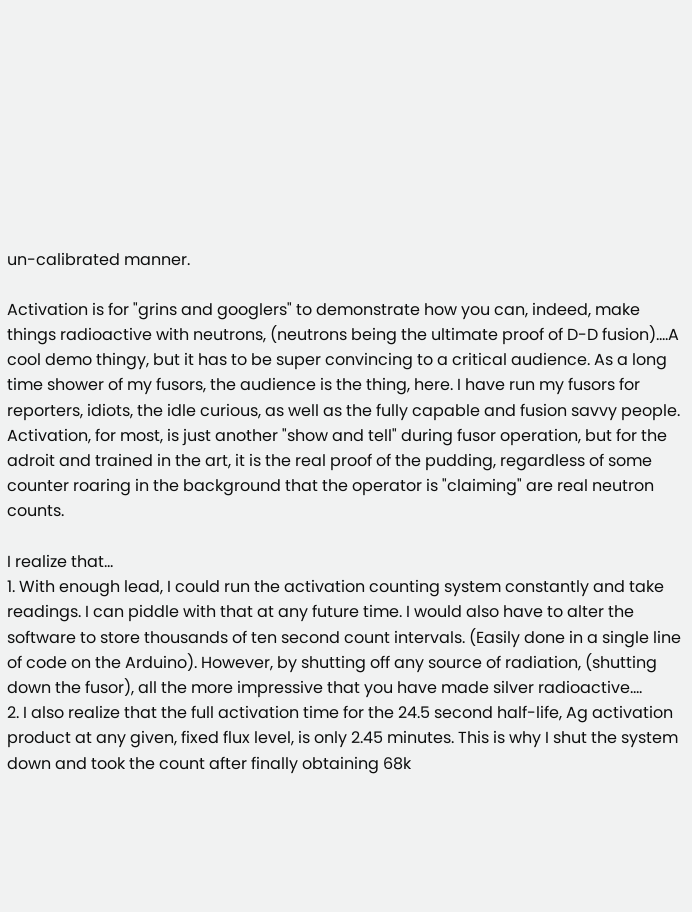un-calibrated manner.

Activation is for "grins and googlers" to demonstrate how you can, indeed, make things radioactive with neutrons, (neutrons being the ultimate proof of D-D fusion)....A cool demo thingy, but it has to be super convincing to a critical audience. As a long time shower of my fusors, the audience is the thing, here. I have run my fusors for reporters, idiots, the idle curious, as well as the fully capable and fusion savvy people. Activation, for most, is just another "show and tell" during fusor operation, but for the adroit and trained in the art, it is the real proof of the pudding, regardless of some counter roaring in the background that the operator is "claiming" are real neutron counts.

I realize that...
1. With enough lead, I could run the activation counting system constantly and take readings. I can piddle with that at any future time. I would also have to alter the software to store thousands of ten second count intervals. (Easily done in a single line of code on the Arduino). However, by shutting off any source of radiation, (shutting down the fusor), all the more impressive that you have made silver radioactive....
2. I also realize that the full activation time for the 24.5 second half-life, Ag activation product at any given, fixed flux level, is only 2.45 minutes. This is why I shut the system down and took the count after finally obtaining 68k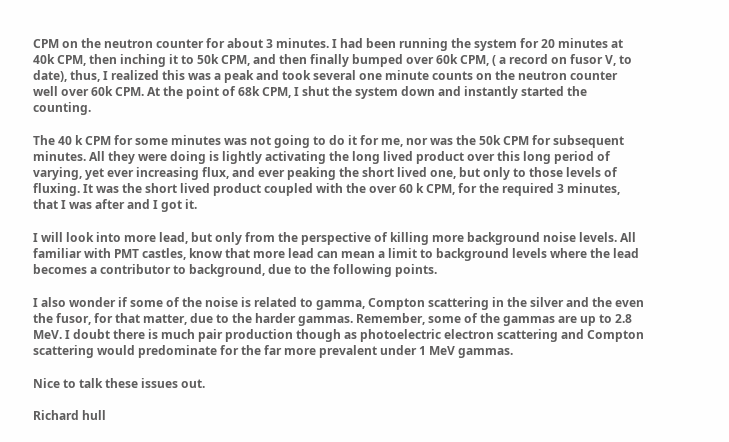CPM on the neutron counter for about 3 minutes. I had been running the system for 20 minutes at 40k CPM, then inching it to 50k CPM, and then finally bumped over 60k CPM, ( a record on fusor V, to date), thus, I realized this was a peak and took several one minute counts on the neutron counter well over 60k CPM. At the point of 68k CPM, I shut the system down and instantly started the counting.

The 40 k CPM for some minutes was not going to do it for me, nor was the 50k CPM for subsequent minutes. All they were doing is lightly activating the long lived product over this long period of varying, yet ever increasing flux, and ever peaking the short lived one, but only to those levels of fluxing. It was the short lived product coupled with the over 60 k CPM, for the required 3 minutes, that I was after and I got it.

I will look into more lead, but only from the perspective of killing more background noise levels. All familiar with PMT castles, know that more lead can mean a limit to background levels where the lead becomes a contributor to background, due to the following points.

I also wonder if some of the noise is related to gamma, Compton scattering in the silver and the even the fusor, for that matter, due to the harder gammas. Remember, some of the gammas are up to 2.8 MeV. I doubt there is much pair production though as photoelectric electron scattering and Compton scattering would predominate for the far more prevalent under 1 MeV gammas.

Nice to talk these issues out.

Richard hull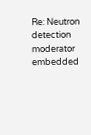Re: Neutron detection moderator embedded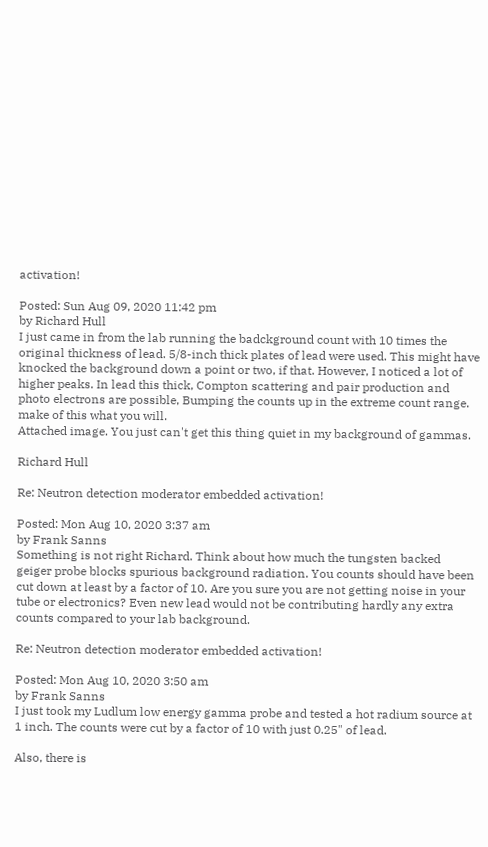activation!

Posted: Sun Aug 09, 2020 11:42 pm
by Richard Hull
I just came in from the lab running the badckground count with 10 times the original thickness of lead. 5/8-inch thick plates of lead were used. This might have knocked the background down a point or two, if that. However, I noticed a lot of higher peaks. In lead this thick, Compton scattering and pair production and photo electrons are possible, Bumping the counts up in the extreme count range. make of this what you will.
Attached image. You just can't get this thing quiet in my background of gammas.

Richard Hull

Re: Neutron detection moderator embedded activation!

Posted: Mon Aug 10, 2020 3:37 am
by Frank Sanns
Something is not right Richard. Think about how much the tungsten backed geiger probe blocks spurious background radiation. You counts should have been cut down at least by a factor of 10. Are you sure you are not getting noise in your tube or electronics? Even new lead would not be contributing hardly any extra counts compared to your lab background.

Re: Neutron detection moderator embedded activation!

Posted: Mon Aug 10, 2020 3:50 am
by Frank Sanns
I just took my Ludlum low energy gamma probe and tested a hot radium source at 1 inch. The counts were cut by a factor of 10 with just 0.25" of lead.

Also, there is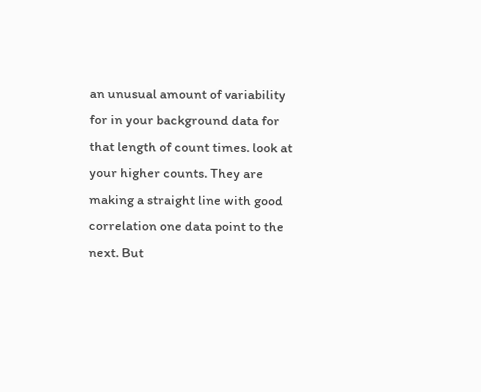an unusual amount of variability for in your background data for that length of count times. look at your higher counts. They are making a straight line with good correlation one data point to the next. But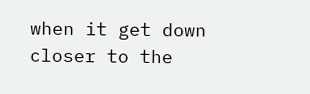when it get down closer to the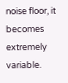noise floor, it becomes extremely variable.